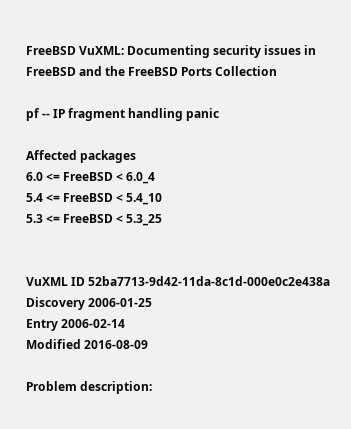FreeBSD VuXML: Documenting security issues in FreeBSD and the FreeBSD Ports Collection

pf -- IP fragment handling panic

Affected packages
6.0 <= FreeBSD < 6.0_4
5.4 <= FreeBSD < 5.4_10
5.3 <= FreeBSD < 5.3_25


VuXML ID 52ba7713-9d42-11da-8c1d-000e0c2e438a
Discovery 2006-01-25
Entry 2006-02-14
Modified 2016-08-09

Problem description: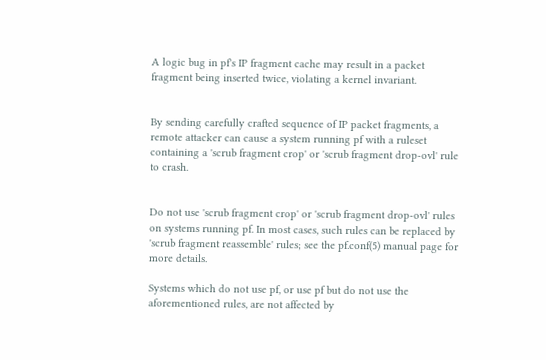A logic bug in pf's IP fragment cache may result in a packet fragment being inserted twice, violating a kernel invariant.


By sending carefully crafted sequence of IP packet fragments, a remote attacker can cause a system running pf with a ruleset containing a 'scrub fragment crop' or 'scrub fragment drop-ovl' rule to crash.


Do not use 'scrub fragment crop' or 'scrub fragment drop-ovl' rules on systems running pf. In most cases, such rules can be replaced by 'scrub fragment reassemble' rules; see the pf.conf(5) manual page for more details.

Systems which do not use pf, or use pf but do not use the aforementioned rules, are not affected by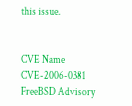this issue.


CVE Name CVE-2006-0381
FreeBSD Advisory